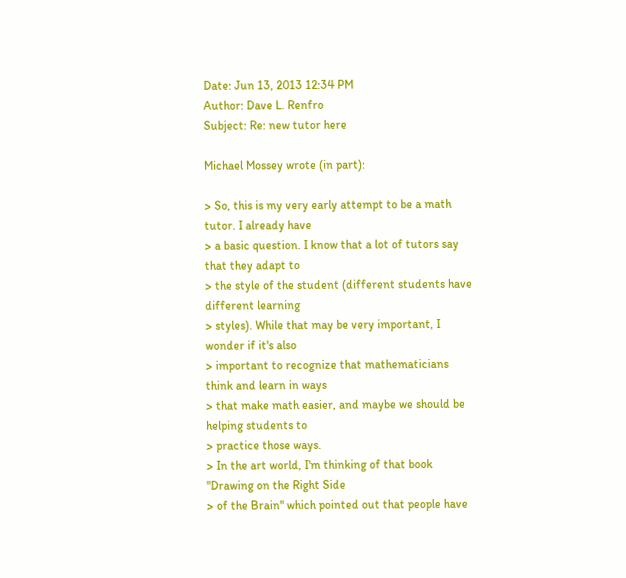Date: Jun 13, 2013 12:34 PM
Author: Dave L. Renfro
Subject: Re: new tutor here

Michael Mossey wrote (in part):

> So, this is my very early attempt to be a math tutor. I already have
> a basic question. I know that a lot of tutors say that they adapt to
> the style of the student (different students have different learning
> styles). While that may be very important, I wonder if it's also
> important to recognize that mathematicians think and learn in ways
> that make math easier, and maybe we should be helping students to
> practice those ways.
> In the art world, I'm thinking of that book "Drawing on the Right Side
> of the Brain" which pointed out that people have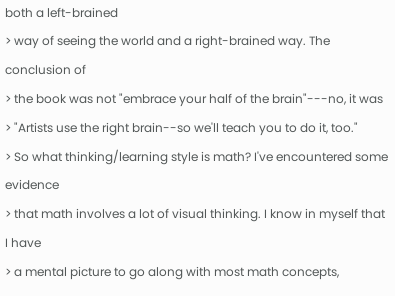both a left-brained
> way of seeing the world and a right-brained way. The conclusion of
> the book was not "embrace your half of the brain"---no, it was
> "Artists use the right brain--so we'll teach you to do it, too."
> So what thinking/learning style is math? I've encountered some evidence
> that math involves a lot of visual thinking. I know in myself that I have
> a mental picture to go along with most math concepts,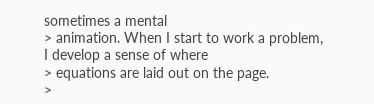sometimes a mental
> animation. When I start to work a problem, I develop a sense of where
> equations are laid out on the page.
>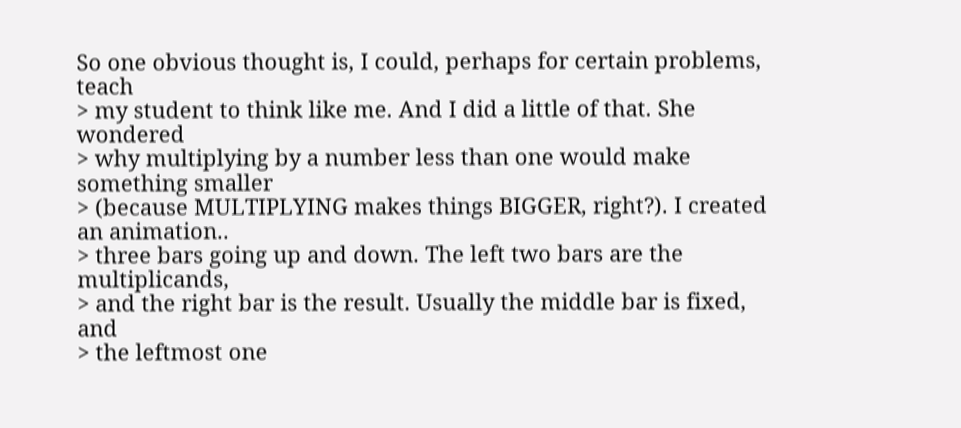So one obvious thought is, I could, perhaps for certain problems, teach
> my student to think like me. And I did a little of that. She wondered
> why multiplying by a number less than one would make something smaller
> (because MULTIPLYING makes things BIGGER, right?). I created an animation..
> three bars going up and down. The left two bars are the multiplicands,
> and the right bar is the result. Usually the middle bar is fixed, and
> the leftmost one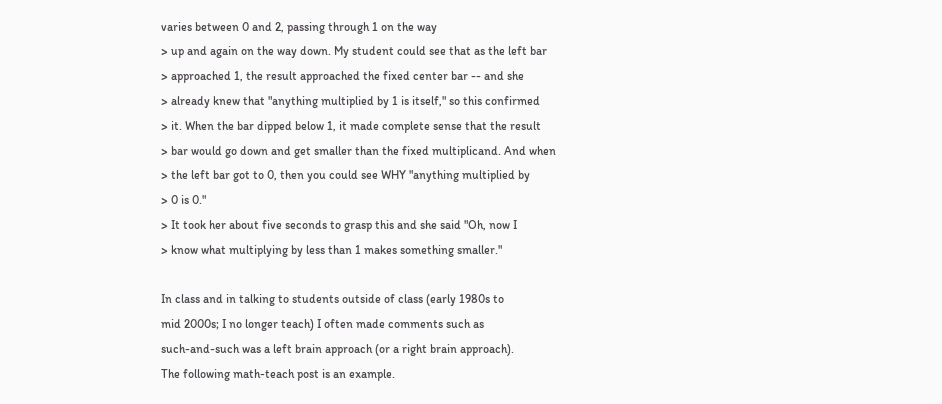varies between 0 and 2, passing through 1 on the way
> up and again on the way down. My student could see that as the left bar
> approached 1, the result approached the fixed center bar -- and she
> already knew that "anything multiplied by 1 is itself," so this confirmed
> it. When the bar dipped below 1, it made complete sense that the result
> bar would go down and get smaller than the fixed multiplicand. And when
> the left bar got to 0, then you could see WHY "anything multiplied by
> 0 is 0."
> It took her about five seconds to grasp this and she said "Oh, now I
> know what multiplying by less than 1 makes something smaller."

In class and in talking to students outside of class (early 1980s to
mid 2000s; I no longer teach) I often made comments such as
such-and-such was a left brain approach (or a right brain approach).
The following math-teach post is an example.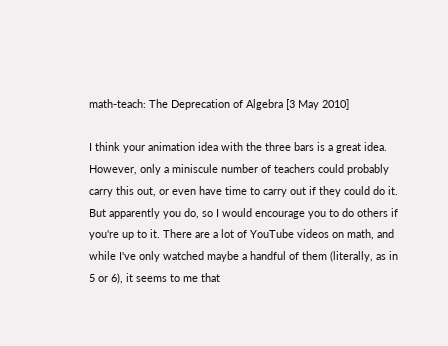math-teach: The Deprecation of Algebra [3 May 2010]

I think your animation idea with the three bars is a great idea.
However, only a miniscule number of teachers could probably
carry this out, or even have time to carry out if they could do it.
But apparently you do, so I would encourage you to do others if
you're up to it. There are a lot of YouTube videos on math, and
while I've only watched maybe a handful of them (literally, as in
5 or 6), it seems to me that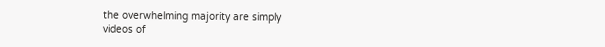the overwhelming majority are simply
videos of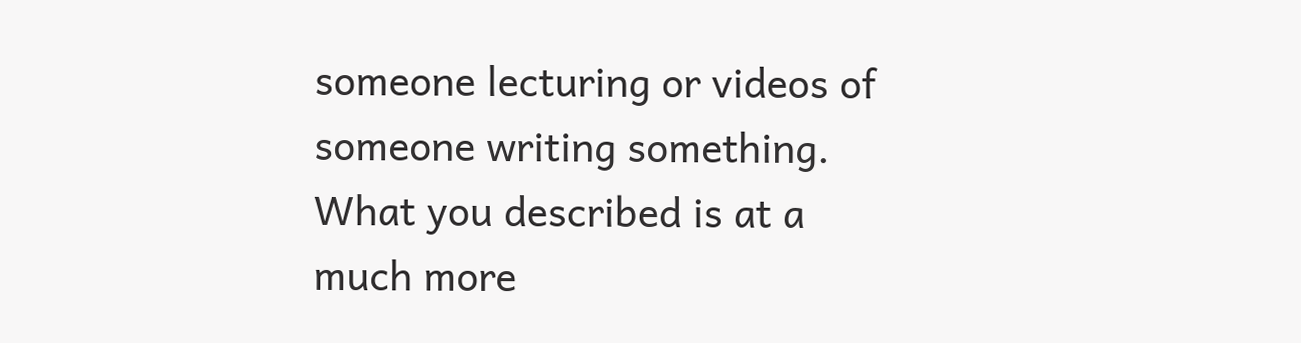someone lecturing or videos of someone writing something.
What you described is at a much more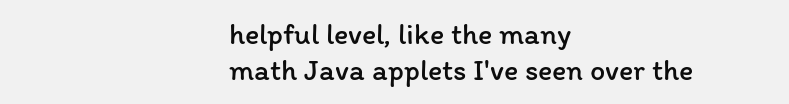helpful level, like the many
math Java applets I've seen over the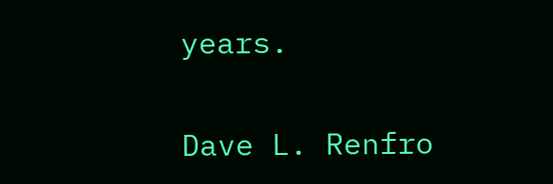years.

Dave L. Renfro